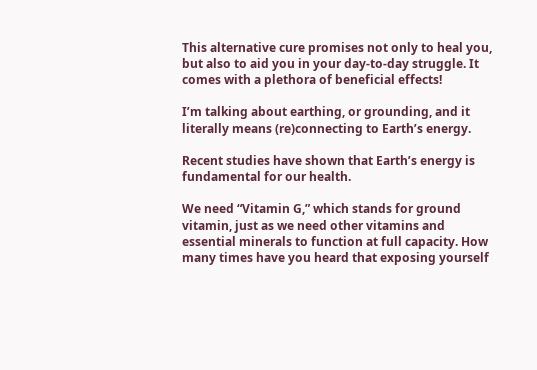This alternative cure promises not only to heal you, but also to aid you in your day-to-day struggle. It comes with a plethora of beneficial effects!

I’m talking about earthing, or grounding, and it literally means (re)connecting to Earth’s energy.

Recent studies have shown that Earth’s energy is fundamental for our health.

We need “Vitamin G,” which stands for ground vitamin, just as we need other vitamins and essential minerals to function at full capacity. How many times have you heard that exposing yourself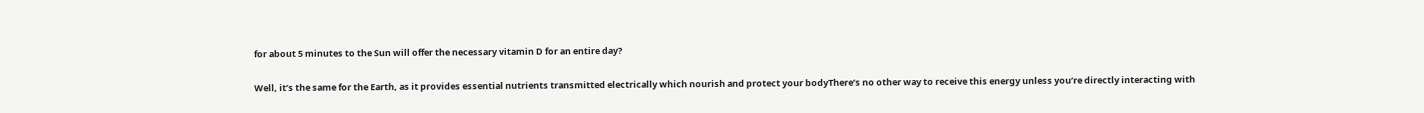for about 5 minutes to the Sun will offer the necessary vitamin D for an entire day?

Well, it’s the same for the Earth, as it provides essential nutrients transmitted electrically which nourish and protect your bodyThere’s no other way to receive this energy unless you’re directly interacting with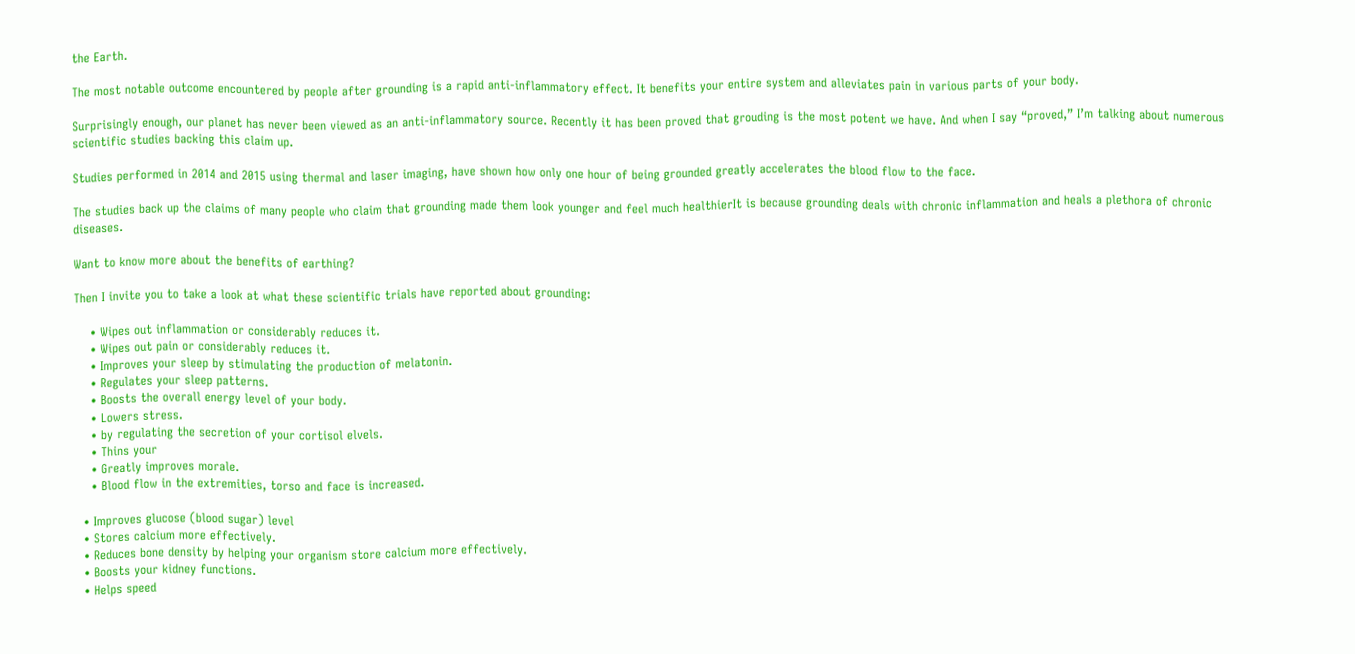the Earth.

The most notable outcome encountered by people after grounding is a rapid anti-inflammatory effect. It benefits your entire system and alleviates pain in various parts of your body.

Surprisingly enough, our planet has never been viewed as an anti-inflammatory source. Recently it has been proved that grouding is the most potent we have. And when I say “proved,” I’m talking about numerous scientific studies backing this claim up.

Studies performed in 2014 and 2015 using thermal and laser imaging, have shown how only one hour of being grounded greatly accelerates the blood flow to the face.

The studies back up the claims of many people who claim that grounding made them look younger and feel much healthierIt is because grounding deals with chronic inflammation and heals a plethora of chronic diseases.

Want to know more about the benefits of earthing?

Then I invite you to take a look at what these scientific trials have reported about grounding:

    • Wipes out inflammation or considerably reduces it.
    • Wipes out pain or considerably reduces it.
    • Improves your sleep by stimulating the production of melatonin.
    • Regulates your sleep patterns.
    • Boosts the overall energy level of your body.
    • Lowers stress.
    • by regulating the secretion of your cortisol elvels.
    • Thins your
    • Greatly improves morale.
    • Blood flow in the extremities, torso and face is increased.

  • Improves glucose (blood sugar) level
  • Stores calcium more effectively.
  • Reduces bone density by helping your organism store calcium more effectively.
  • Boosts your kidney functions.
  • Helps speed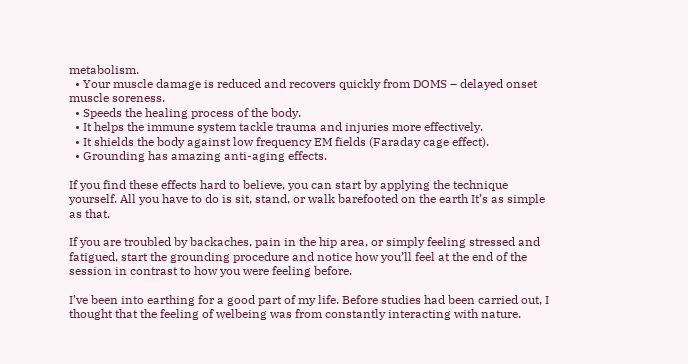metabolism.
  • Your muscle damage is reduced and recovers quickly from DOMS – delayed onset muscle soreness.
  • Speeds the healing process of the body.
  • It helps the immune system tackle trauma and injuries more effectively.
  • It shields the body against low frequency EM fields (Faraday cage effect).
  • Grounding has amazing anti-aging effects.

If you find these effects hard to believe, you can start by applying the technique yourself. All you have to do is sit, stand, or walk barefooted on the earth It’s as simple as that.

If you are troubled by backaches, pain in the hip area, or simply feeling stressed and fatigued, start the grounding procedure and notice how you’ll feel at the end of the session in contrast to how you were feeling before.

I’ve been into earthing for a good part of my life. Before studies had been carried out, I thought that the feeling of welbeing was from constantly interacting with nature.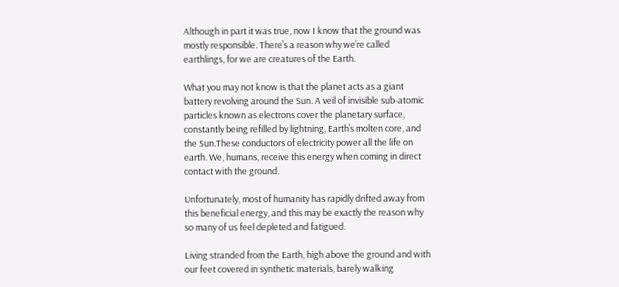Although in part it was true, now I know that the ground was mostly responsible. There’s a reason why we’re called earthlings, for we are creatures of the Earth.

What you may not know is that the planet acts as a giant battery revolving around the Sun. A veil of invisible sub-atomic particles known as electrons cover the planetary surface, constantly being refilled by lightning, Earth’s molten core, and the Sun.These conductors of electricity power all the life on earth. We, humans, receive this energy when coming in direct contact with the ground.

Unfortunately, most of humanity has rapidly drifted away from this beneficial energy, and this may be exactly the reason why so many of us feel depleted and fatigued.

Living stranded from the Earth, high above the ground and with our feet covered in synthetic materials, barely walking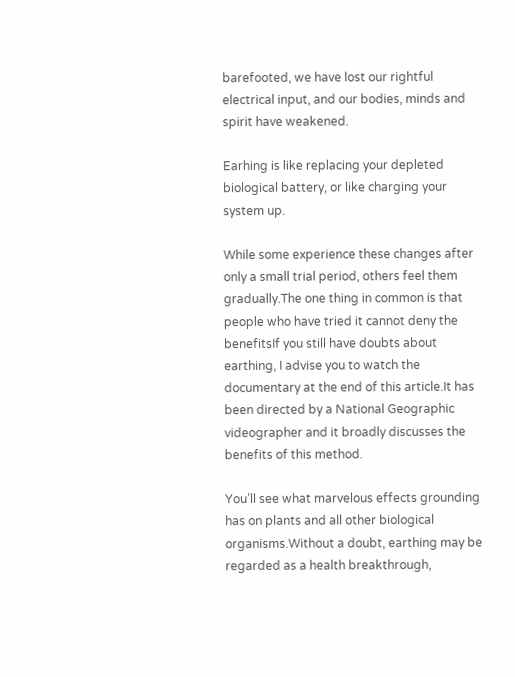barefooted, we have lost our rightful electrical input, and our bodies, minds and spirit have weakened.

Earhing is like replacing your depleted biological battery, or like charging your system up.

While some experience these changes after only a small trial period, others feel them gradually.The one thing in common is that people who have tried it cannot deny the benefitsIf you still have doubts about earthing, I advise you to watch the documentary at the end of this article.It has been directed by a National Geographic videographer and it broadly discusses the benefits of this method.

You’ll see what marvelous effects grounding has on plants and all other biological organisms.Without a doubt, earthing may be regarded as a health breakthrough,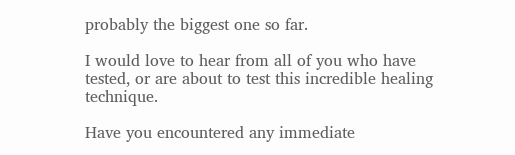probably the biggest one so far.

I would love to hear from all of you who have tested, or are about to test this incredible healing technique.

Have you encountered any immediate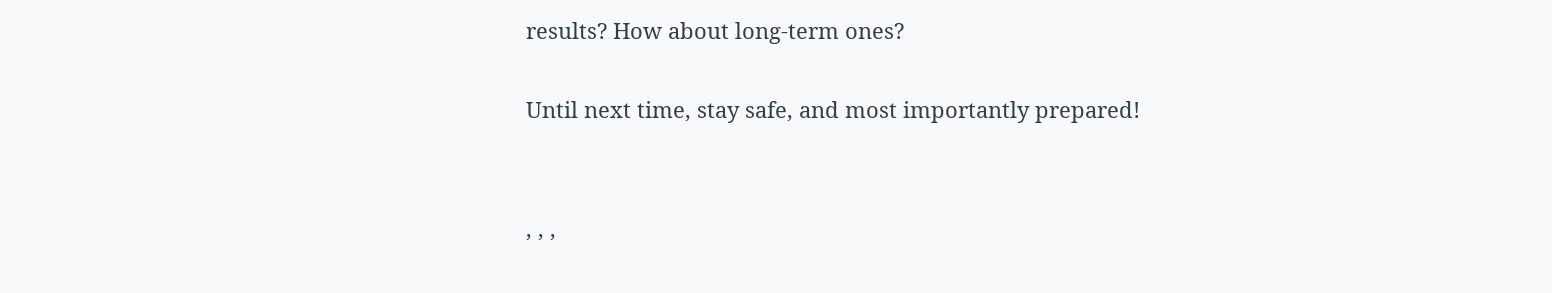results? How about long-term ones?

Until next time, stay safe, and most importantly prepared!


, , ,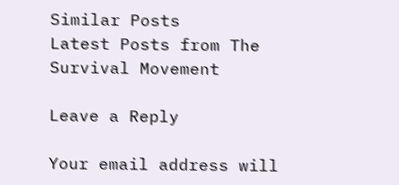Similar Posts
Latest Posts from The Survival Movement

Leave a Reply

Your email address will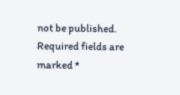not be published. Required fields are marked *